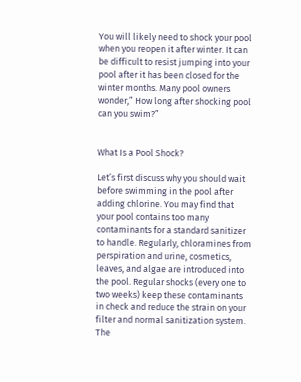You will likely need to shock your pool when you reopen it after winter. It can be difficult to resist jumping into your pool after it has been closed for the winter months. Many pool owners wonder,” How long after shocking pool can you swim?”


What Is a Pool Shock?

Let’s first discuss why you should wait before swimming in the pool after adding chlorine. You may find that your pool contains too many contaminants for a standard sanitizer to handle. Regularly, chloramines from perspiration and urine, cosmetics, leaves, and algae are introduced into the pool. Regular shocks (every one to two weeks) keep these contaminants in check and reduce the strain on your filter and normal sanitization system. The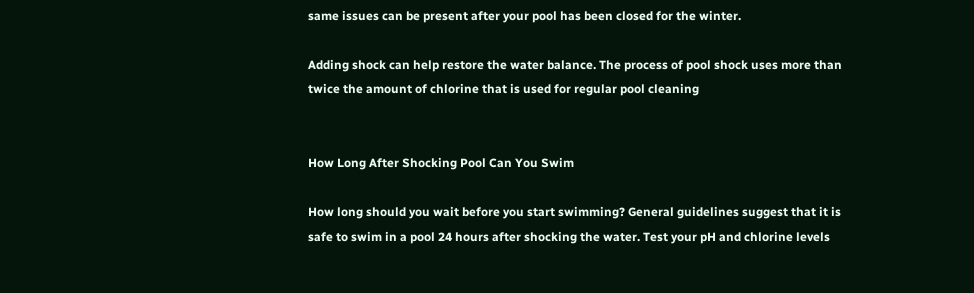same issues can be present after your pool has been closed for the winter.

Adding shock can help restore the water balance. The process of pool shock uses more than twice the amount of chlorine that is used for regular pool cleaning


How Long After Shocking Pool Can You Swim

How long should you wait before you start swimming? General guidelines suggest that it is safe to swim in a pool 24 hours after shocking the water. Test your pH and chlorine levels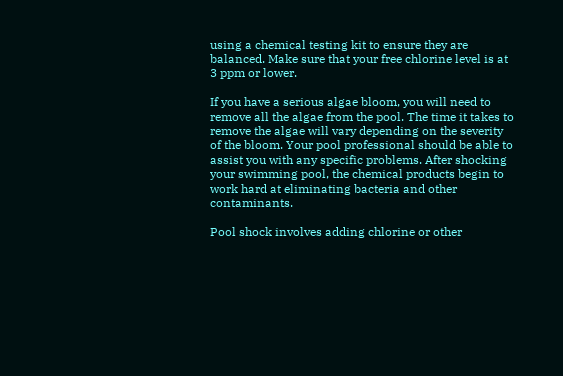using a chemical testing kit to ensure they are balanced. Make sure that your free chlorine level is at 3 ppm or lower.

If you have a serious algae bloom, you will need to remove all the algae from the pool. The time it takes to remove the algae will vary depending on the severity of the bloom. Your pool professional should be able to assist you with any specific problems. After shocking your swimming pool, the chemical products begin to work hard at eliminating bacteria and other contaminants.

Pool shock involves adding chlorine or other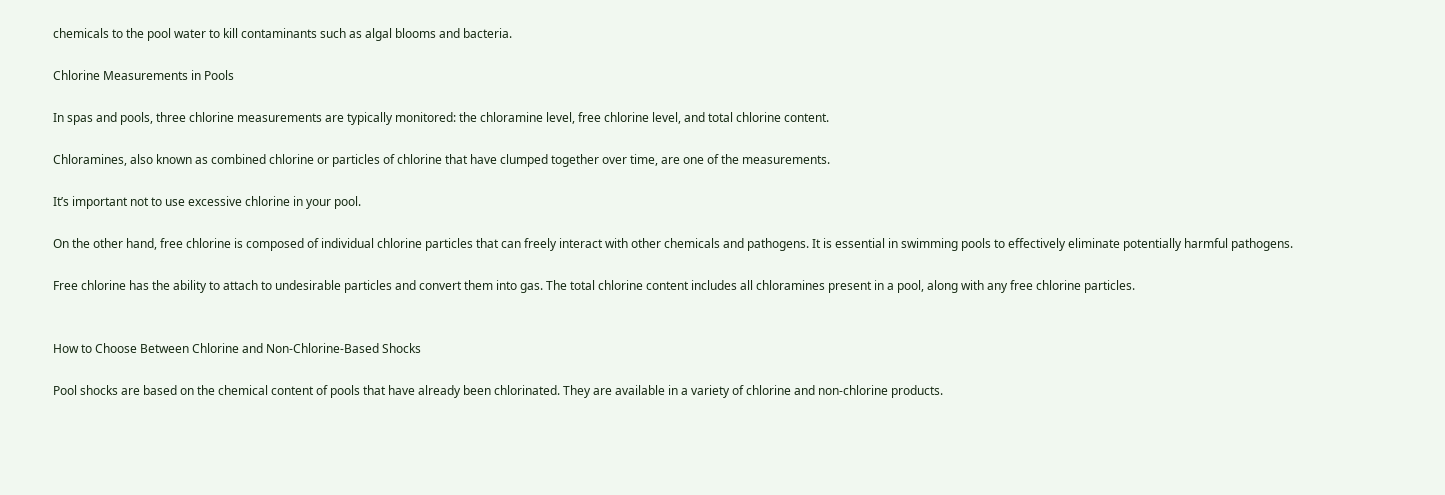chemicals to the pool water to kill contaminants such as algal blooms and bacteria.

Chlorine Measurements in Pools

In spas and pools, three chlorine measurements are typically monitored: the chloramine level, free chlorine level, and total chlorine content.

Chloramines, also known as combined chlorine or particles of chlorine that have clumped together over time, are one of the measurements.

It’s important not to use excessive chlorine in your pool.

On the other hand, free chlorine is composed of individual chlorine particles that can freely interact with other chemicals and pathogens. It is essential in swimming pools to effectively eliminate potentially harmful pathogens.

Free chlorine has the ability to attach to undesirable particles and convert them into gas. The total chlorine content includes all chloramines present in a pool, along with any free chlorine particles.


How to Choose Between Chlorine and Non-Chlorine-Based Shocks

Pool shocks are based on the chemical content of pools that have already been chlorinated. They are available in a variety of chlorine and non-chlorine products.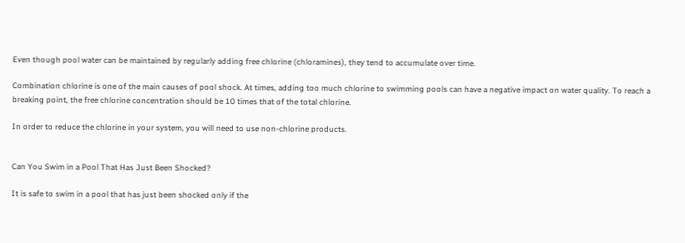Even though pool water can be maintained by regularly adding free chlorine (chloramines), they tend to accumulate over time.

Combination chlorine is one of the main causes of pool shock. At times, adding too much chlorine to swimming pools can have a negative impact on water quality. To reach a breaking point, the free chlorine concentration should be 10 times that of the total chlorine.

In order to reduce the chlorine in your system, you will need to use non-chlorine products.


Can You Swim in a Pool That Has Just Been Shocked?

It is safe to swim in a pool that has just been shocked only if the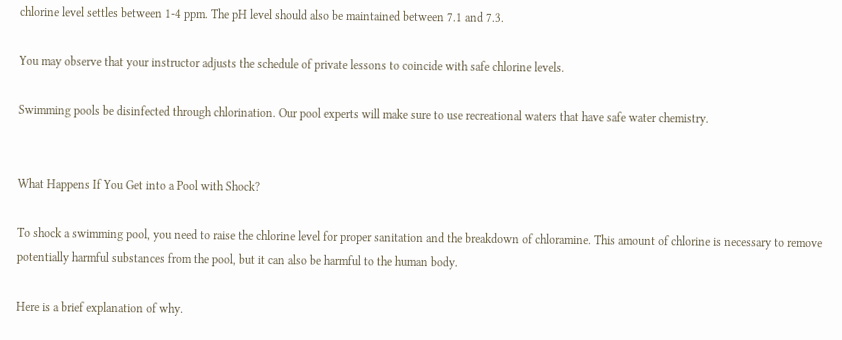chlorine level settles between 1-4 ppm. The pH level should also be maintained between 7.1 and 7.3.

You may observe that your instructor adjusts the schedule of private lessons to coincide with safe chlorine levels.

Swimming pools be disinfected through chlorination. Our pool experts will make sure to use recreational waters that have safe water chemistry.


What Happens If You Get into a Pool with Shock?

To shock a swimming pool, you need to raise the chlorine level for proper sanitation and the breakdown of chloramine. This amount of chlorine is necessary to remove potentially harmful substances from the pool, but it can also be harmful to the human body.

Here is a brief explanation of why.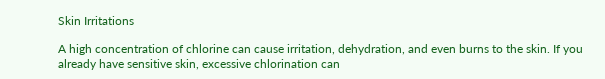Skin Irritations

A high concentration of chlorine can cause irritation, dehydration, and even burns to the skin. If you already have sensitive skin, excessive chlorination can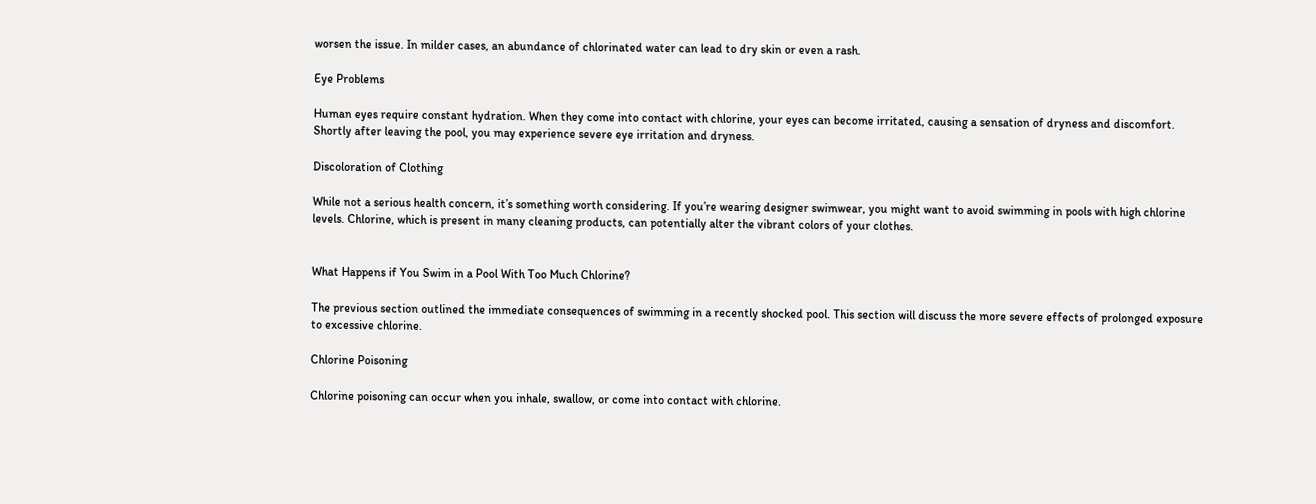worsen the issue. In milder cases, an abundance of chlorinated water can lead to dry skin or even a rash.

Eye Problems

Human eyes require constant hydration. When they come into contact with chlorine, your eyes can become irritated, causing a sensation of dryness and discomfort. Shortly after leaving the pool, you may experience severe eye irritation and dryness.

Discoloration of Clothing

While not a serious health concern, it’s something worth considering. If you’re wearing designer swimwear, you might want to avoid swimming in pools with high chlorine levels. Chlorine, which is present in many cleaning products, can potentially alter the vibrant colors of your clothes.


What Happens if You Swim in a Pool With Too Much Chlorine?

The previous section outlined the immediate consequences of swimming in a recently shocked pool. This section will discuss the more severe effects of prolonged exposure to excessive chlorine.

Chlorine Poisoning

Chlorine poisoning can occur when you inhale, swallow, or come into contact with chlorine.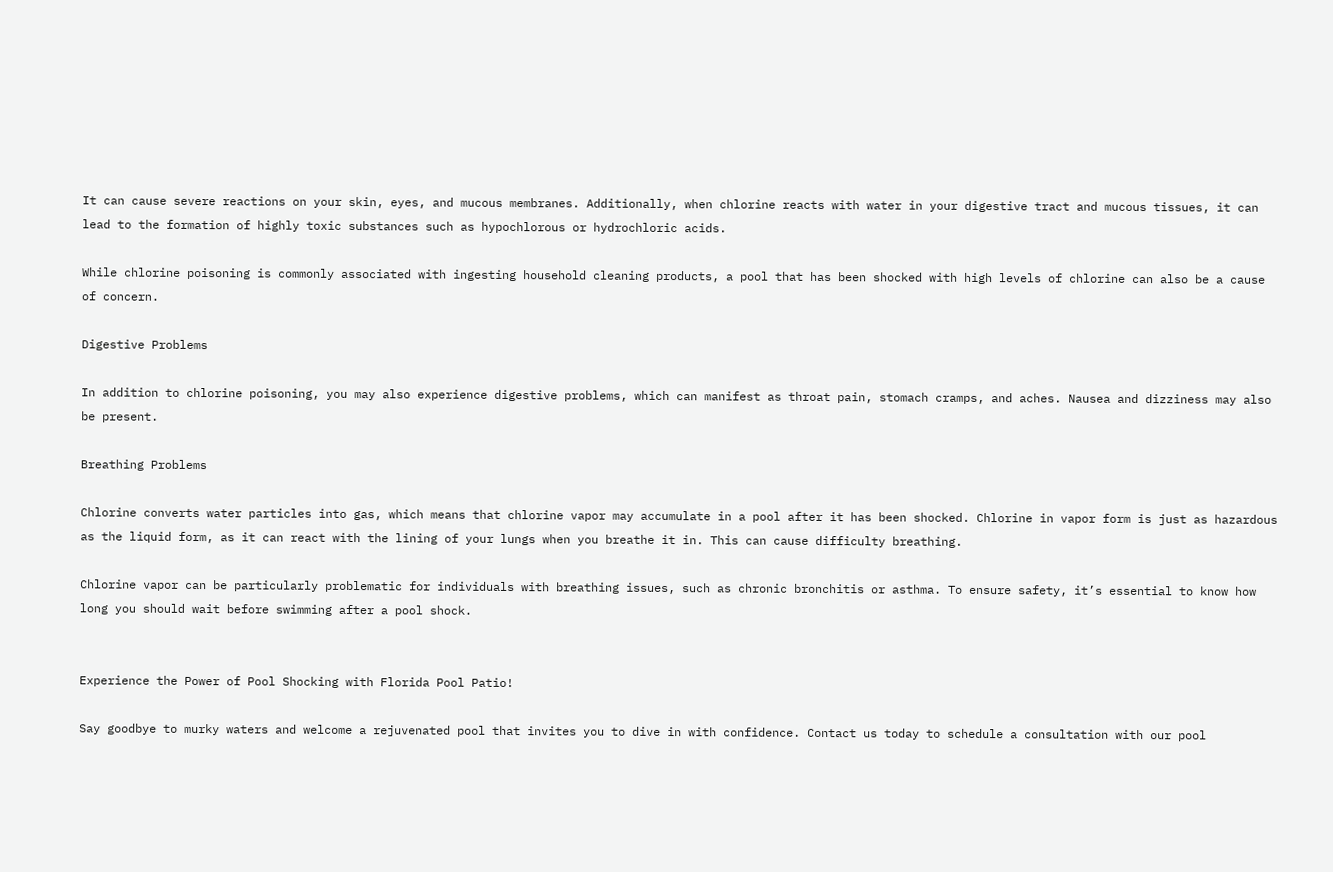It can cause severe reactions on your skin, eyes, and mucous membranes. Additionally, when chlorine reacts with water in your digestive tract and mucous tissues, it can lead to the formation of highly toxic substances such as hypochlorous or hydrochloric acids.

While chlorine poisoning is commonly associated with ingesting household cleaning products, a pool that has been shocked with high levels of chlorine can also be a cause of concern.

Digestive Problems

In addition to chlorine poisoning, you may also experience digestive problems, which can manifest as throat pain, stomach cramps, and aches. Nausea and dizziness may also be present.

Breathing Problems

Chlorine converts water particles into gas, which means that chlorine vapor may accumulate in a pool after it has been shocked. Chlorine in vapor form is just as hazardous as the liquid form, as it can react with the lining of your lungs when you breathe it in. This can cause difficulty breathing.

Chlorine vapor can be particularly problematic for individuals with breathing issues, such as chronic bronchitis or asthma. To ensure safety, it’s essential to know how long you should wait before swimming after a pool shock.


Experience the Power of Pool Shocking with Florida Pool Patio!

Say goodbye to murky waters and welcome a rejuvenated pool that invites you to dive in with confidence. Contact us today to schedule a consultation with our pool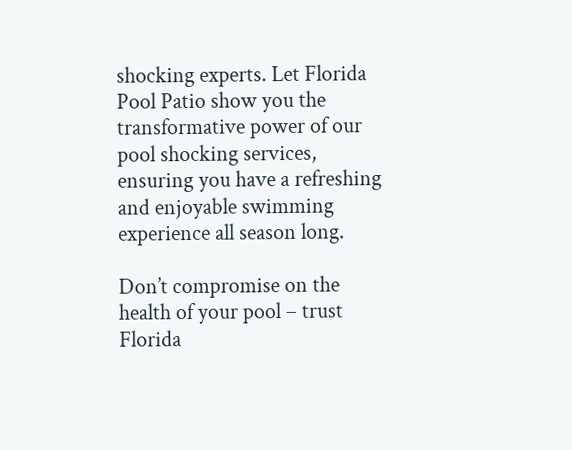shocking experts. Let Florida Pool Patio show you the transformative power of our pool shocking services, ensuring you have a refreshing and enjoyable swimming experience all season long.

Don’t compromise on the health of your pool – trust Florida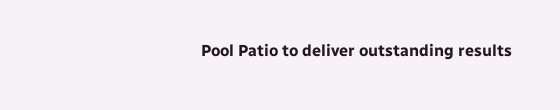Pool Patio to deliver outstanding results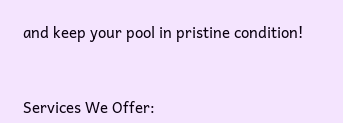and keep your pool in pristine condition!


Services We Offer: